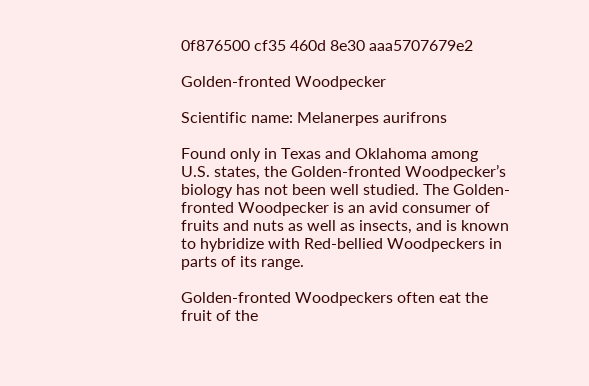0f876500 cf35 460d 8e30 aaa5707679e2

Golden-fronted Woodpecker

Scientific name: Melanerpes aurifrons

Found only in Texas and Oklahoma among U.S. states, the Golden-fronted Woodpecker’s biology has not been well studied. The Golden-fronted Woodpecker is an avid consumer of fruits and nuts as well as insects, and is known to hybridize with Red-bellied Woodpeckers in parts of its range.

Golden-fronted Woodpeckers often eat the fruit of the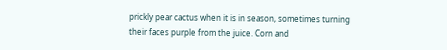prickly pear cactus when it is in season, sometimes turning their faces purple from the juice. Corn and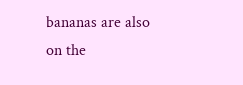bananas are also on the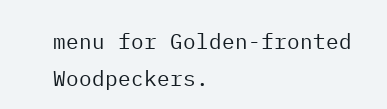menu for Golden-fronted Woodpeckers.